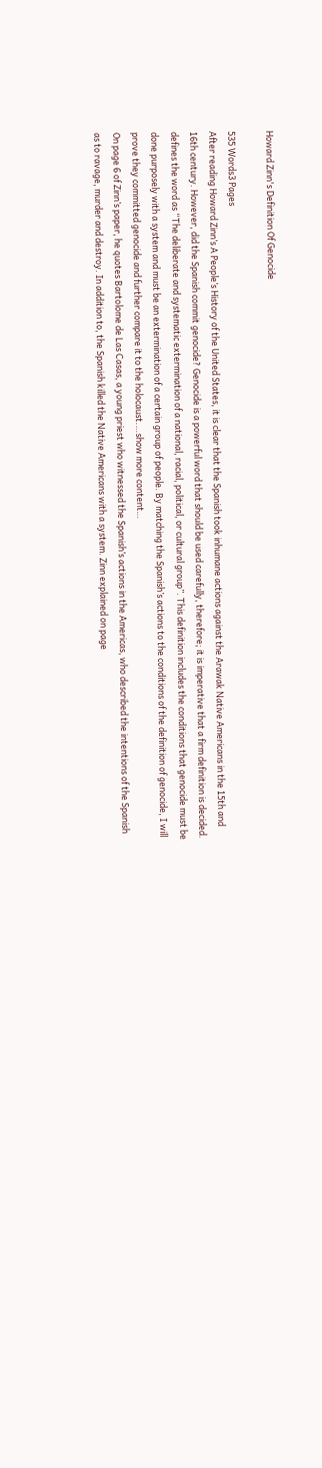Howard Zinn's Definition Of Genocide

535 Words3 Pages
After reading Howard Zinn’s A People’s History of the United States, it is clear that the Spanish took inhumane actions against the Arawak Native Americans in the 15th and 16th century. However, did the Spanish commit genocide? Genocide is a powerful word that should be used carefully, therefore; it is imperative that a firm definition is decided. defines the word as “The deliberate and systematic extermination of a national, racial, political, or cultural group”. This definition includes the conditions that genocide must be done purposely with a system and must be an extermination of a certain group of people. By matching the Spanish’s actions to the conditions of the definition of genocide, I will prove they committed genocide and further compare it to the holocaust.…show more content…
On page 6 of Zinn’s paper, he quotes Bartolome de Las Casas, a young priest who witnessed the Spanish’s actions in the Americas, who described the intentions of the Spanish as to ravage, murder and destroy. In addition to, the Spanish killed the Native Americans with a system. Zinn explained on page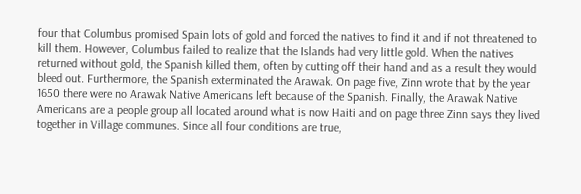four that Columbus promised Spain lots of gold and forced the natives to find it and if not threatened to kill them. However, Columbus failed to realize that the Islands had very little gold. When the natives returned without gold, the Spanish killed them, often by cutting off their hand and as a result they would bleed out. Furthermore, the Spanish exterminated the Arawak. On page five, Zinn wrote that by the year 1650 there were no Arawak Native Americans left because of the Spanish. Finally, the Arawak Native Americans are a people group all located around what is now Haiti and on page three Zinn says they lived together in Village communes. Since all four conditions are true,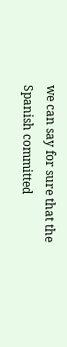we can say for sure that the Spanish committed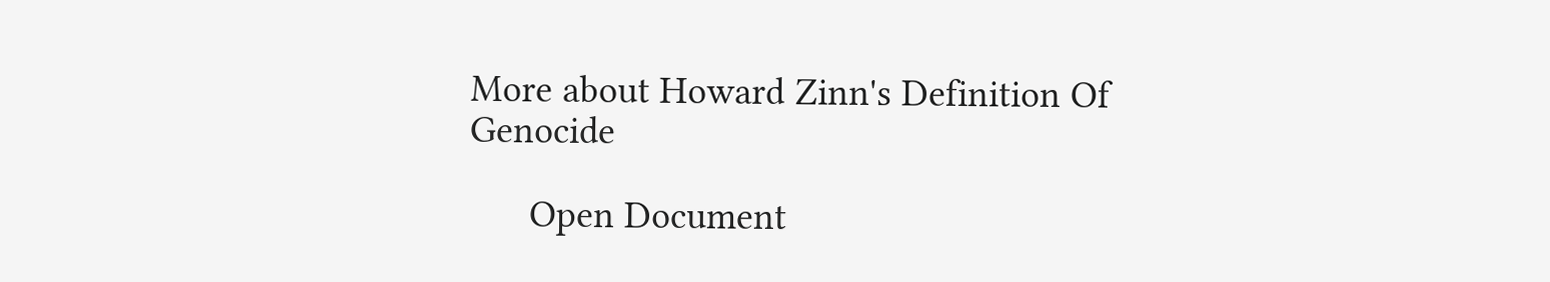More about Howard Zinn's Definition Of Genocide

      Open Document